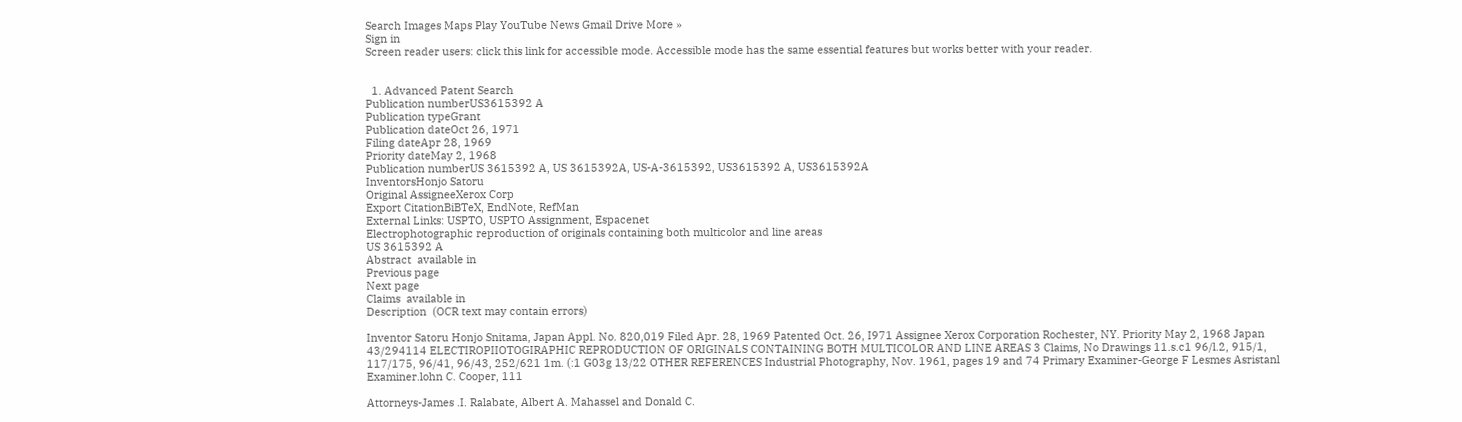Search Images Maps Play YouTube News Gmail Drive More »
Sign in
Screen reader users: click this link for accessible mode. Accessible mode has the same essential features but works better with your reader.


  1. Advanced Patent Search
Publication numberUS3615392 A
Publication typeGrant
Publication dateOct 26, 1971
Filing dateApr 28, 1969
Priority dateMay 2, 1968
Publication numberUS 3615392 A, US 3615392A, US-A-3615392, US3615392 A, US3615392A
InventorsHonjo Satoru
Original AssigneeXerox Corp
Export CitationBiBTeX, EndNote, RefMan
External Links: USPTO, USPTO Assignment, Espacenet
Electrophotographic reproduction of originals containing both multicolor and line areas
US 3615392 A
Abstract  available in
Previous page
Next page
Claims  available in
Description  (OCR text may contain errors)

Inventor Satoru Honjo Snitama, Japan Appl. No. 820,019 Filed Apr. 28, 1969 Patented Oct. 26, I971 Assignee Xerox Corporation Rochester, NY. Priority May 2, 1968 Japan 43/294114 ELECTIROPIIOTOGIRAPHIC REPRODUCTION OF ORIGINALS CONTAINING BOTH MULTICOLOR AND LINE AREAS 3 Claims, No Drawings 11.s.c1 96/l.2, 915/1, 117/175, 96/41, 96/43, 252/621 1m. (:1 G03g 13/22 OTHER REFERENCES Industrial Photography, Nov. 1961, pages 19 and 74 Primary Examiner-George F Lesmes Asristanl Examiner.lohn C. Cooper, 111

Attorneys-James .I. Ralabate, Albert A. Mahassel and Donald C.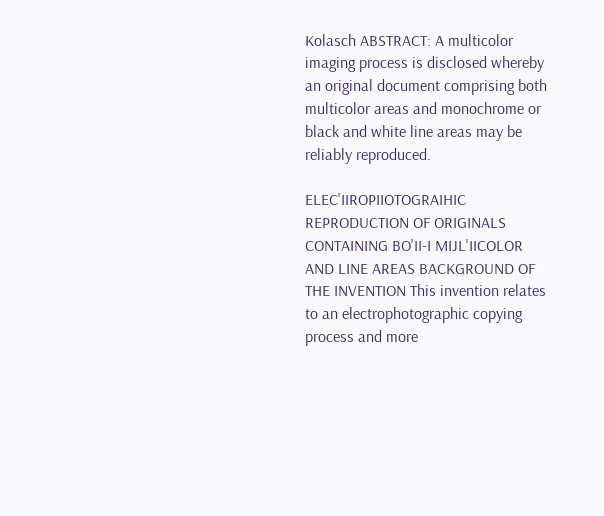Kolasch ABSTRACT: A multicolor imaging process is disclosed whereby an original document comprising both multicolor areas and monochrome or black and white line areas may be reliably reproduced.

ELEC'IIROPIIOTOGRAIHIC REPRODUCTION OF ORIGINALS CONTAINING BO'II-I MIJL'IICOLOR AND LINE AREAS BACKGROUND OF THE INVENTION This invention relates to an electrophotographic copying process and more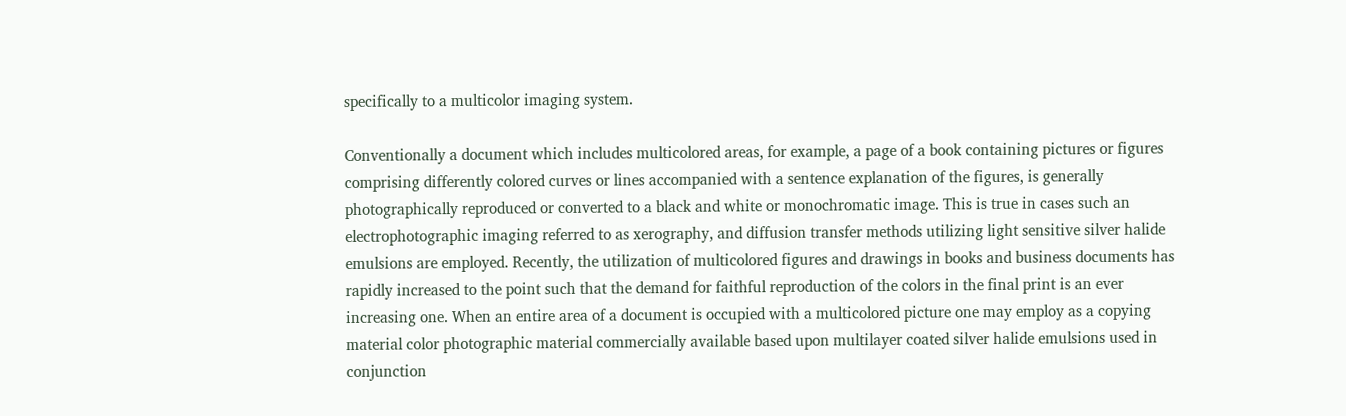specifically to a multicolor imaging system.

Conventionally a document which includes multicolored areas, for example, a page of a book containing pictures or figures comprising differently colored curves or lines accompanied with a sentence explanation of the figures, is generally photographically reproduced or converted to a black and white or monochromatic image. This is true in cases such an electrophotographic imaging referred to as xerography, and diffusion transfer methods utilizing light sensitive silver halide emulsions are employed. Recently, the utilization of multicolored figures and drawings in books and business documents has rapidly increased to the point such that the demand for faithful reproduction of the colors in the final print is an ever increasing one. When an entire area of a document is occupied with a multicolored picture one may employ as a copying material color photographic material commercially available based upon multilayer coated silver halide emulsions used in conjunction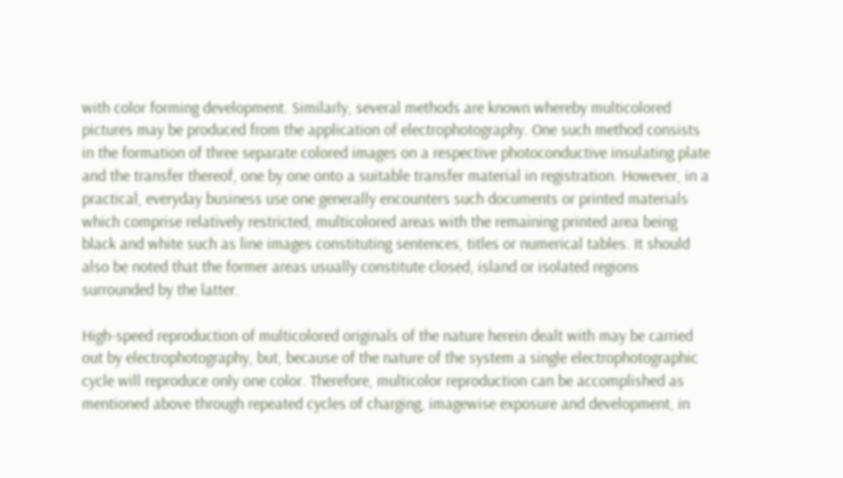with color forming development. Similarly, several methods are known whereby multicolored pictures may be produced from the application of electrophotography. One such method consists in the formation of three separate colored images on a respective photoconductive insulating plate and the transfer thereof, one by one onto a suitable transfer material in registration. However, in a practical, everyday business use one generally encounters such documents or printed materials which comprise relatively restricted, multicolored areas with the remaining printed area being black and white such as line images constituting sentences, titles or numerical tables. It should also be noted that the former areas usually constitute closed, island or isolated regions surrounded by the latter.

High-speed reproduction of multicolored originals of the nature herein dealt with may be carried out by electrophotography, but, because of the nature of the system a single electrophotographic cycle will reproduce only one color. Therefore, multicolor reproduction can be accomplished as mentioned above through repeated cycles of charging, imagewise exposure and development, in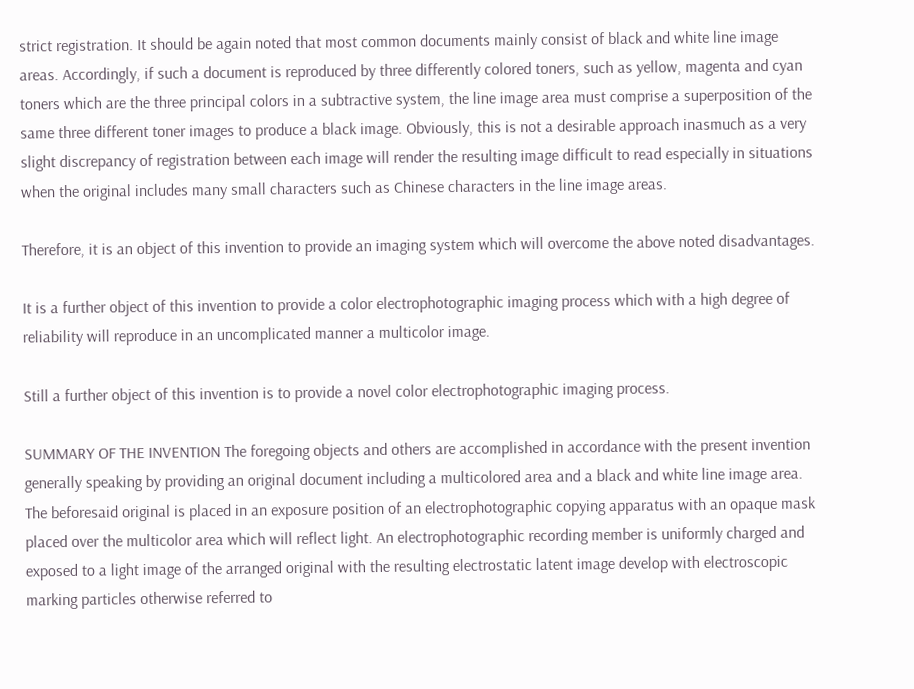strict registration. It should be again noted that most common documents mainly consist of black and white line image areas. Accordingly, if such a document is reproduced by three differently colored toners, such as yellow, magenta and cyan toners which are the three principal colors in a subtractive system, the line image area must comprise a superposition of the same three different toner images to produce a black image. Obviously, this is not a desirable approach inasmuch as a very slight discrepancy of registration between each image will render the resulting image difficult to read especially in situations when the original includes many small characters such as Chinese characters in the line image areas.

Therefore, it is an object of this invention to provide an imaging system which will overcome the above noted disadvantages.

It is a further object of this invention to provide a color electrophotographic imaging process which with a high degree of reliability will reproduce in an uncomplicated manner a multicolor image.

Still a further object of this invention is to provide a novel color electrophotographic imaging process.

SUMMARY OF THE INVENTION The foregoing objects and others are accomplished in accordance with the present invention generally speaking by providing an original document including a multicolored area and a black and white line image area. The beforesaid original is placed in an exposure position of an electrophotographic copying apparatus with an opaque mask placed over the multicolor area which will reflect light. An electrophotographic recording member is uniformly charged and exposed to a light image of the arranged original with the resulting electrostatic latent image develop with electroscopic marking particles otherwise referred to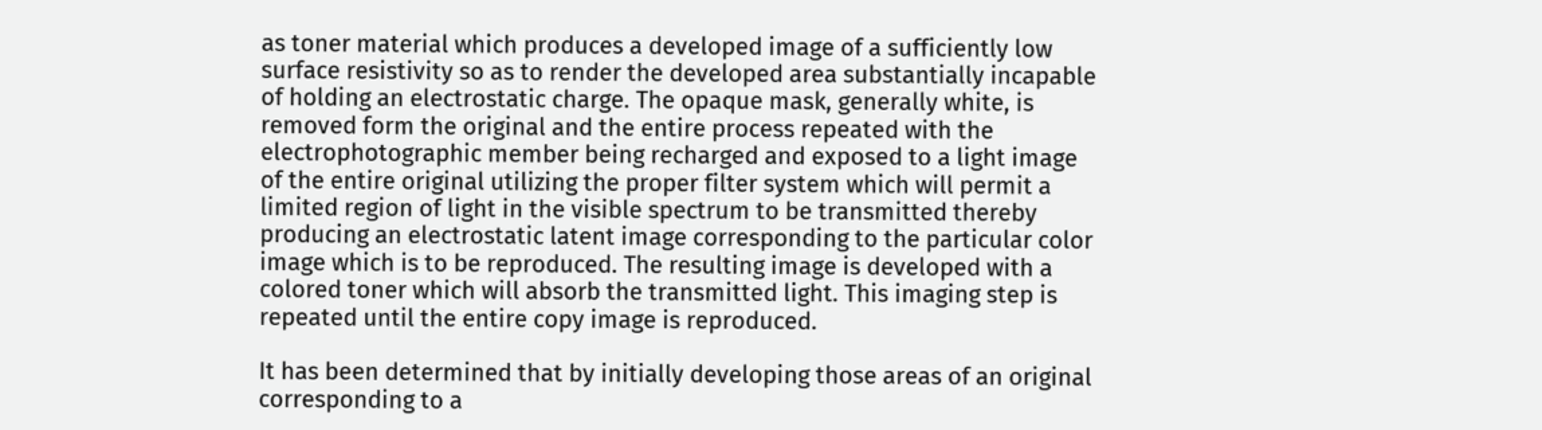as toner material which produces a developed image of a sufficiently low surface resistivity so as to render the developed area substantially incapable of holding an electrostatic charge. The opaque mask, generally white, is removed form the original and the entire process repeated with the electrophotographic member being recharged and exposed to a light image of the entire original utilizing the proper filter system which will permit a limited region of light in the visible spectrum to be transmitted thereby producing an electrostatic latent image corresponding to the particular color image which is to be reproduced. The resulting image is developed with a colored toner which will absorb the transmitted light. This imaging step is repeated until the entire copy image is reproduced.

It has been determined that by initially developing those areas of an original corresponding to a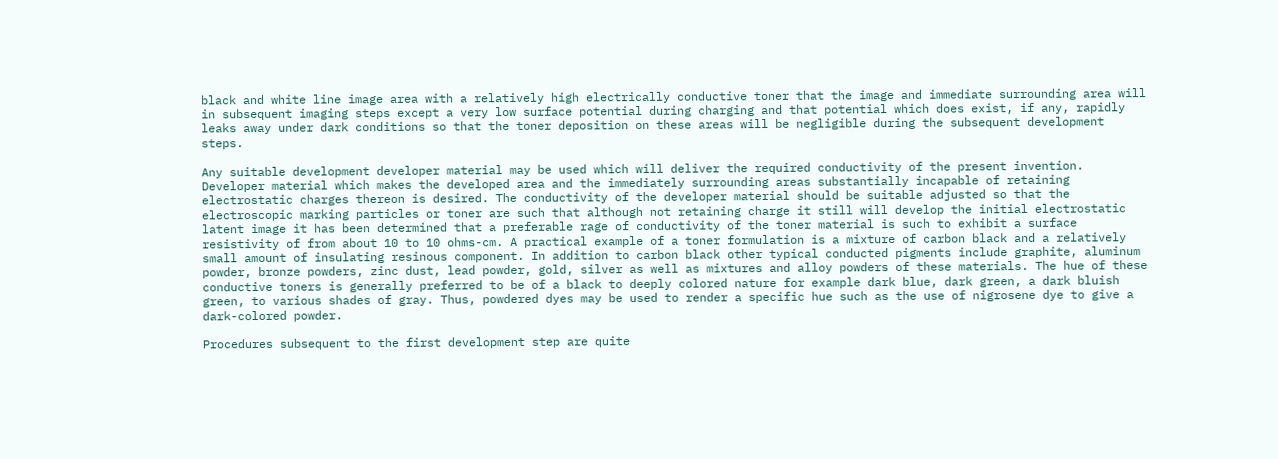black and white line image area with a relatively high electrically conductive toner that the image and immediate surrounding area will in subsequent imaging steps except a very low surface potential during charging and that potential which does exist, if any, rapidly leaks away under dark conditions so that the toner deposition on these areas will be negligible during the subsequent development steps.

Any suitable development developer material may be used which will deliver the required conductivity of the present invention. Developer material which makes the developed area and the immediately surrounding areas substantially incapable of retaining electrostatic charges thereon is desired. The conductivity of the developer material should be suitable adjusted so that the electroscopic marking particles or toner are such that although not retaining charge it still will develop the initial electrostatic latent image it has been determined that a preferable rage of conductivity of the toner material is such to exhibit a surface resistivity of from about 10 to 10 ohms-cm. A practical example of a toner formulation is a mixture of carbon black and a relatively small amount of insulating resinous component. In addition to carbon black other typical conducted pigments include graphite, aluminum powder, bronze powders, zinc dust, lead powder, gold, silver as well as mixtures and alloy powders of these materials. The hue of these conductive toners is generally preferred to be of a black to deeply colored nature for example dark blue, dark green, a dark bluish green, to various shades of gray. Thus, powdered dyes may be used to render a specific hue such as the use of nigrosene dye to give a dark-colored powder.

Procedures subsequent to the first development step are quite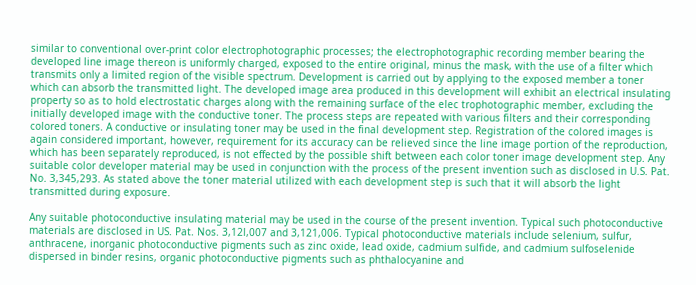similar to conventional over-print color electrophotographic processes; the electrophotographic recording member bearing the developed line image thereon is uniformly charged, exposed to the entire original, minus the mask, with the use of a filter which transmits only a limited region of the visible spectrum. Development is carried out by applying to the exposed member a toner which can absorb the transmitted light. The developed image area produced in this development will exhibit an electrical insulating property so as to hold electrostatic charges along with the remaining surface of the elec trophotographic member, excluding the initially developed image with the conductive toner. The process steps are repeated with various filters and their corresponding colored toners. A conductive or insulating toner may be used in the final development step. Registration of the colored images is again considered important, however, requirement for its accuracy can be relieved since the line image portion of the reproduction, which has been separately reproduced, is not effected by the possible shift between each color toner image development step. Any suitable color developer material may be used in conjunction with the process of the present invention such as disclosed in U.S. Pat. No. 3,345,293. As stated above the toner material utilized with each development step is such that it will absorb the light transmitted during exposure.

Any suitable photoconductive insulating material may be used in the course of the present invention. Typical such photoconductive materials are disclosed in US. Pat. Nos. 3,12l,007 and 3,121,006. Typical photoconductive materials include selenium, sulfur, anthracene, inorganic photoconductive pigments such as zinc oxide, lead oxide, cadmium sulfide, and cadmium sulfoselenide dispersed in binder resins, organic photoconductive pigments such as phthalocyanine and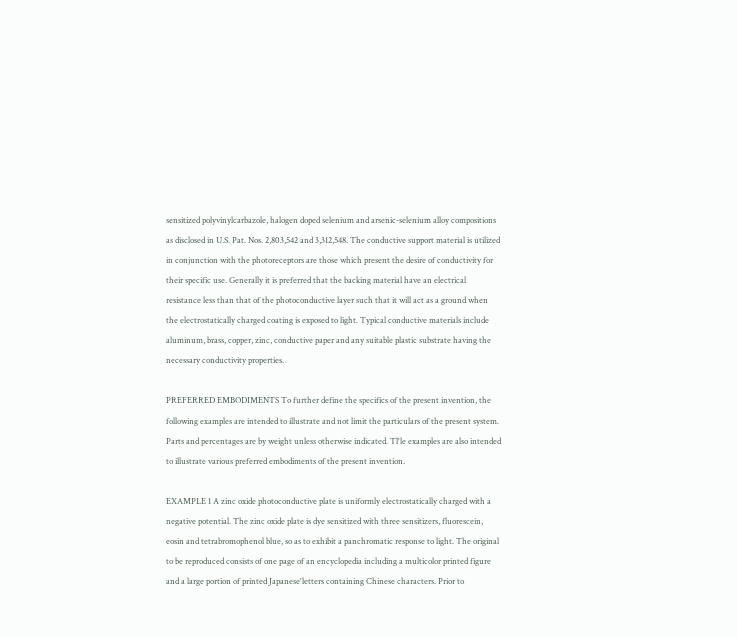sensitized polyvinylcarbazole, halogen doped selenium and arsenic-selenium alloy compositions as disclosed in U.S. Pat. Nos. 2,803,542 and 3,312,548. The conductive support material is utilized in conjunction with the photoreceptors are those which present the desire of conductivity for their specific use. Generally it is preferred that the backing material have an electrical resistance less than that of the photoconductive layer such that it will act as a ground when the electrostatically charged coating is exposed to light. Typical conductive materials include aluminum, brass, copper, zinc, conductive paper and any suitable plastic substrate having the necessary conductivity properties.

PREFERRED EMBODIMENTS To further define the specifics of the present invention, the following examples are intended to illustrate and not limit the particulars of the present system. Parts and percentages are by weight unless otherwise indicated. Tl'le examples are also intended to illustrate various preferred embodiments of the present invention.

EXAMPLE 1 A zinc oxide photoconductive plate is uniformly electrostatically charged with a negative potential. The zinc oxide plate is dye sensitized with three sensitizers, fluorescein, eosin and tetrabromophenol blue, so as to exhibit a panchromatic response to light. The original to be reproduced consists of one page of an encyclopedia including a multicolor printed figure and a large portion of printed Japanese'letters containing Chinese characters. Prior to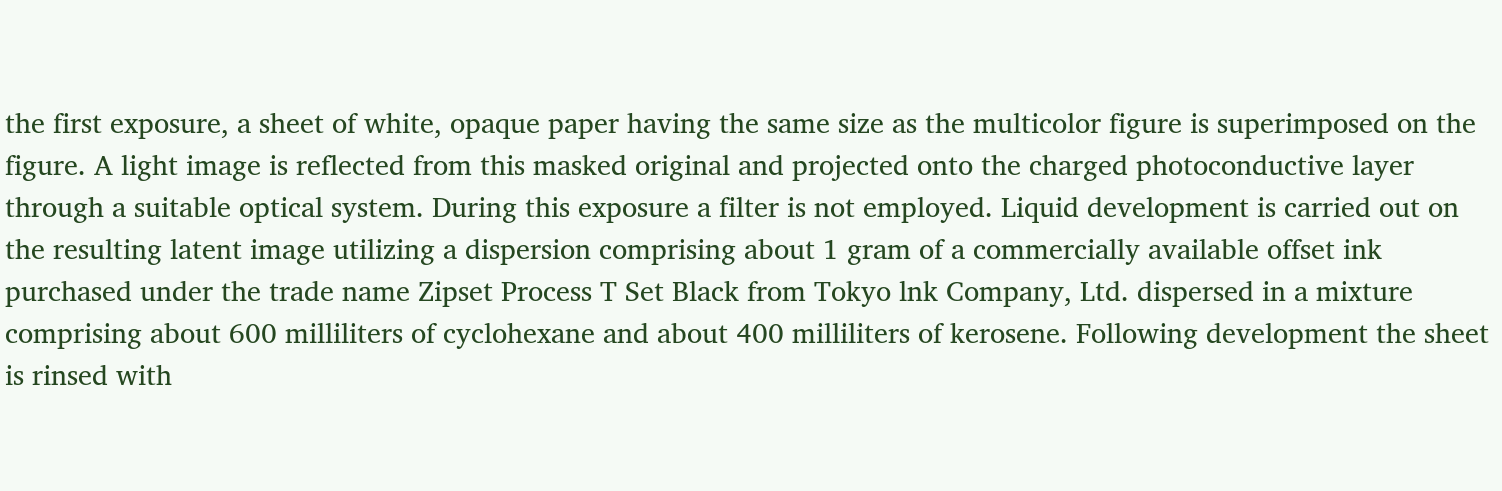the first exposure, a sheet of white, opaque paper having the same size as the multicolor figure is superimposed on the figure. A light image is reflected from this masked original and projected onto the charged photoconductive layer through a suitable optical system. During this exposure a filter is not employed. Liquid development is carried out on the resulting latent image utilizing a dispersion comprising about 1 gram of a commercially available offset ink purchased under the trade name Zipset Process T Set Black from Tokyo lnk Company, Ltd. dispersed in a mixture comprising about 600 milliliters of cyclohexane and about 400 milliliters of kerosene. Following development the sheet is rinsed with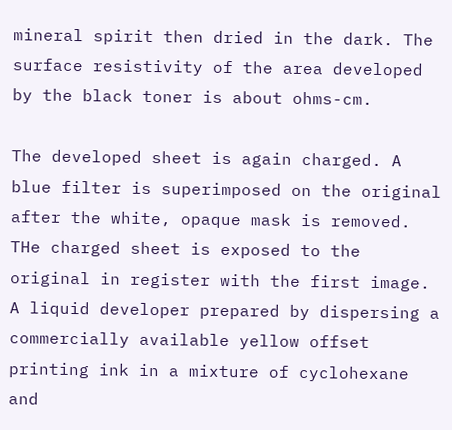mineral spirit then dried in the dark. The surface resistivity of the area developed by the black toner is about ohms-cm.

The developed sheet is again charged. A blue filter is superimposed on the original after the white, opaque mask is removed. THe charged sheet is exposed to the original in register with the first image. A liquid developer prepared by dispersing a commercially available yellow offset printing ink in a mixture of cyclohexane and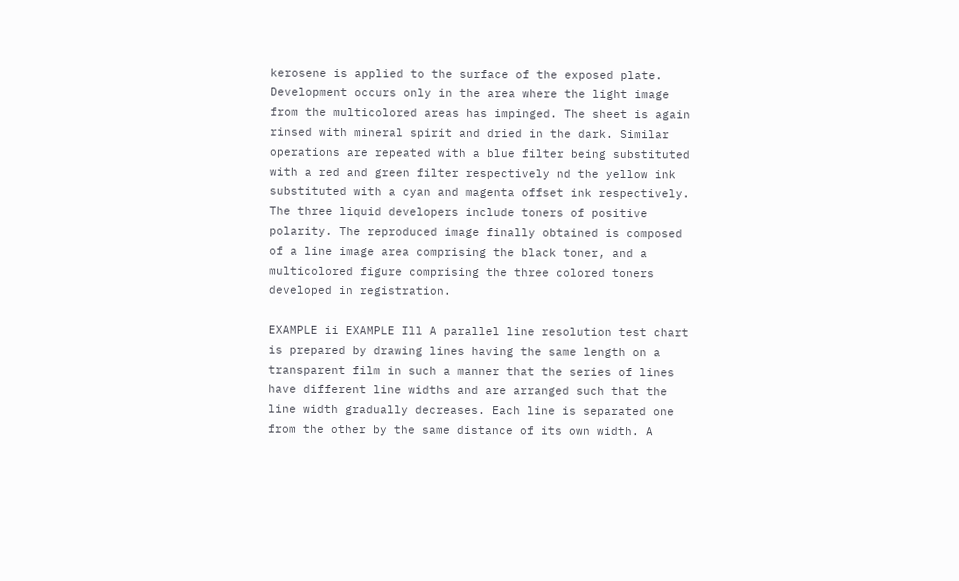kerosene is applied to the surface of the exposed plate. Development occurs only in the area where the light image from the multicolored areas has impinged. The sheet is again rinsed with mineral spirit and dried in the dark. Similar operations are repeated with a blue filter being substituted with a red and green filter respectively nd the yellow ink substituted with a cyan and magenta offset ink respectively. The three liquid developers include toners of positive polarity. The reproduced image finally obtained is composed of a line image area comprising the black toner, and a multicolored figure comprising the three colored toners developed in registration.

EXAMPLE ii EXAMPLE Ill A parallel line resolution test chart is prepared by drawing lines having the same length on a transparent film in such a manner that the series of lines have different line widths and are arranged such that the line width gradually decreases. Each line is separated one from the other by the same distance of its own width. A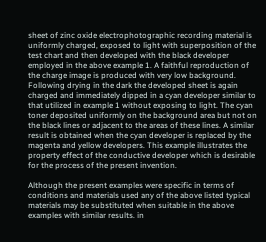sheet of zinc oxide electrophotographic recording material is uniformly charged, exposed to light with superposition of the test chart and then developed with the black developer employed in the above example 1. A faithful reproduction of the charge image is produced with very low background. Following drying in the dark the developed sheet is again charged and immediately dipped in a cyan developer similar to that utilized in example 1 without exposing to light. The cyan toner deposited uniformly on the background area but not on the black lines or adjacent to the areas of these lines. A similar result is obtained when the cyan developer is replaced by the magenta and yellow developers. This example illustrates the property effect of the conductive developer which is desirable for the process of the present invention.

Although the present examples were specific in terms of conditions and materials used any of the above listed typical materials may be substituted when suitable in the above examples with similar results. in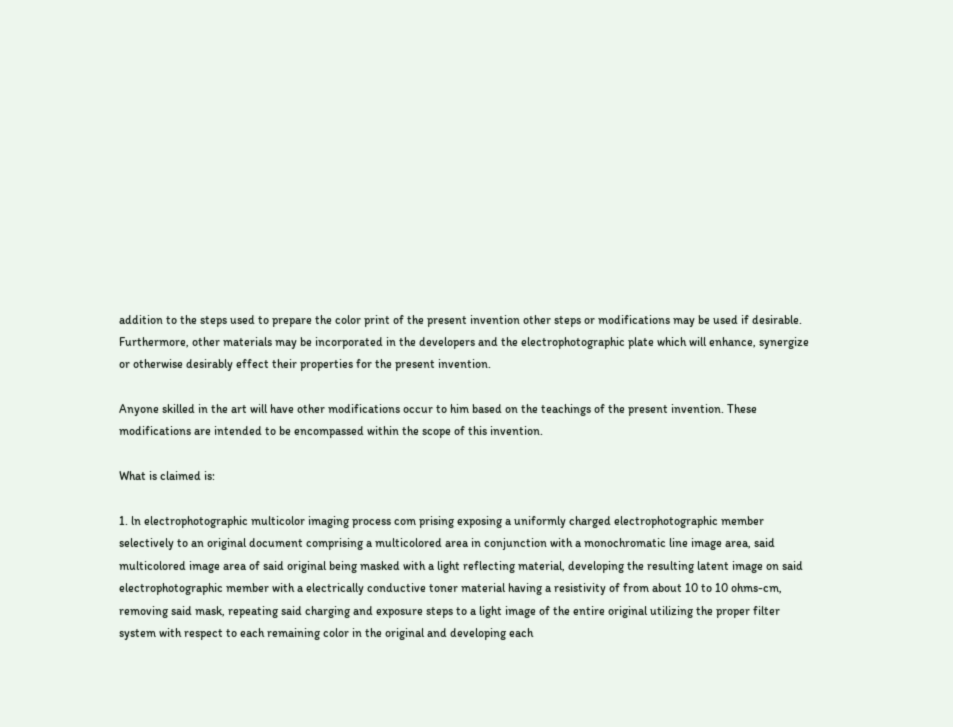addition to the steps used to prepare the color print of the present invention other steps or modifications may be used if desirable. Furthermore, other materials may be incorporated in the developers and the electrophotographic plate which will enhance, synergize or otherwise desirably effect their properties for the present invention.

Anyone skilled in the art will have other modifications occur to him based on the teachings of the present invention. These modifications are intended to be encompassed within the scope of this invention.

What is claimed is:

1. ln electrophotographic multicolor imaging process com prising exposing a uniformly charged electrophotographic member selectively to an original document comprising a multicolored area in conjunction with a monochromatic line image area, said multicolored image area of said original being masked with a light reflecting material, developing the resulting latent image on said electrophotographic member with a electrically conductive toner material having a resistivity of from about 10 to 10 ohms-cm, removing said mask, repeating said charging and exposure steps to a light image of the entire original utilizing the proper filter system with respect to each remaining color in the original and developing each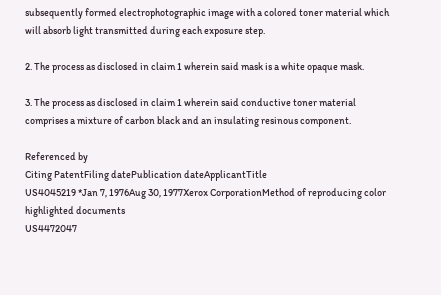subsequently formed electrophotographic image with a colored toner material which will absorb light transmitted during each exposure step.

2. The process as disclosed in claim 1 wherein said mask is a white opaque mask.

3. The process as disclosed in claim 1 wherein said conductive toner material comprises a mixture of carbon black and an insulating resinous component.

Referenced by
Citing PatentFiling datePublication dateApplicantTitle
US4045219 *Jan 7, 1976Aug 30, 1977Xerox CorporationMethod of reproducing color highlighted documents
US4472047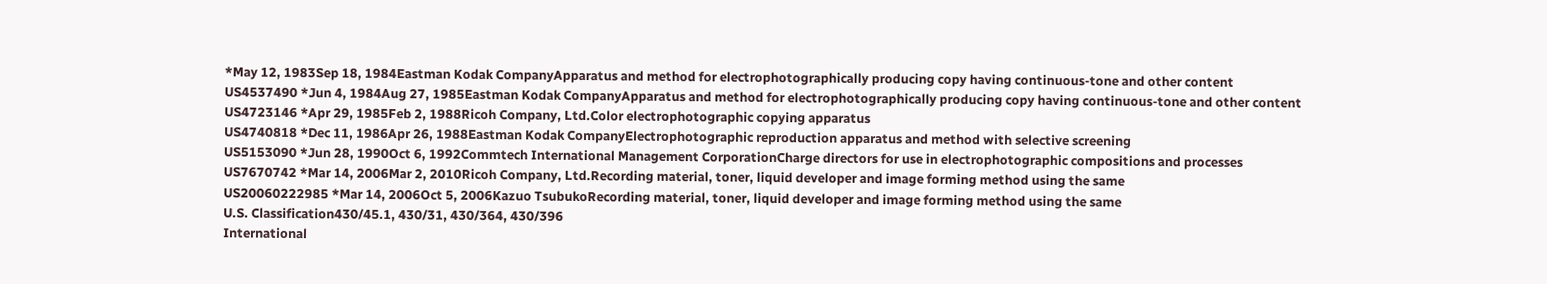*May 12, 1983Sep 18, 1984Eastman Kodak CompanyApparatus and method for electrophotographically producing copy having continuous-tone and other content
US4537490 *Jun 4, 1984Aug 27, 1985Eastman Kodak CompanyApparatus and method for electrophotographically producing copy having continuous-tone and other content
US4723146 *Apr 29, 1985Feb 2, 1988Ricoh Company, Ltd.Color electrophotographic copying apparatus
US4740818 *Dec 11, 1986Apr 26, 1988Eastman Kodak CompanyElectrophotographic reproduction apparatus and method with selective screening
US5153090 *Jun 28, 1990Oct 6, 1992Commtech International Management CorporationCharge directors for use in electrophotographic compositions and processes
US7670742 *Mar 14, 2006Mar 2, 2010Ricoh Company, Ltd.Recording material, toner, liquid developer and image forming method using the same
US20060222985 *Mar 14, 2006Oct 5, 2006Kazuo TsubukoRecording material, toner, liquid developer and image forming method using the same
U.S. Classification430/45.1, 430/31, 430/364, 430/396
International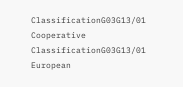ClassificationG03G13/01
Cooperative ClassificationG03G13/01
European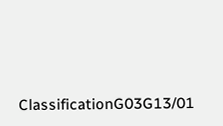ClassificationG03G13/01